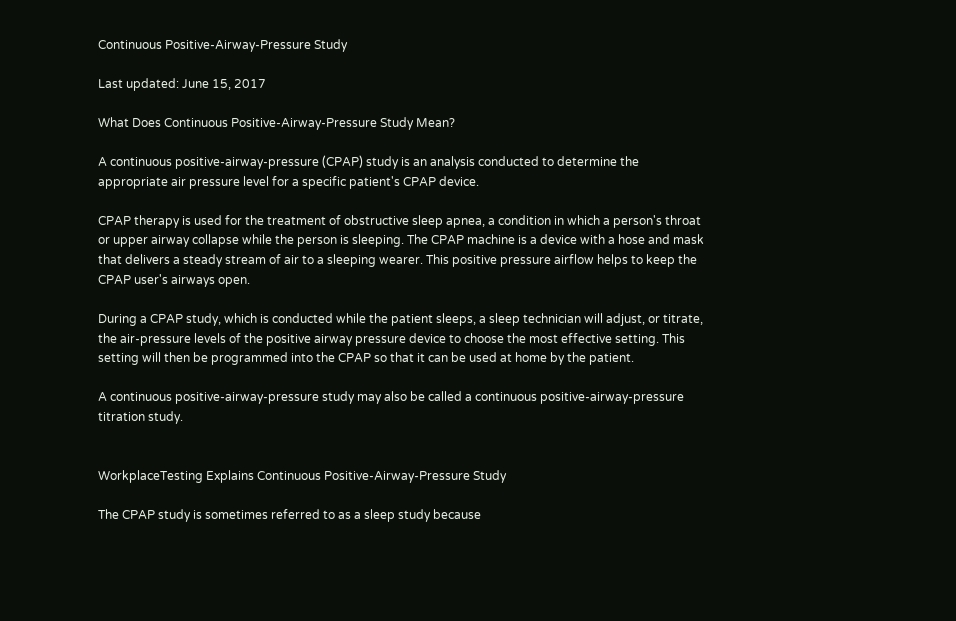Continuous Positive-Airway-Pressure Study

Last updated: June 15, 2017

What Does Continuous Positive-Airway-Pressure Study Mean?

A continuous positive-airway-pressure (CPAP) study is an analysis conducted to determine the appropriate air pressure level for a specific patient's CPAP device.

CPAP therapy is used for the treatment of obstructive sleep apnea, a condition in which a person's throat or upper airway collapse while the person is sleeping. The CPAP machine is a device with a hose and mask that delivers a steady stream of air to a sleeping wearer. This positive pressure airflow helps to keep the CPAP user's airways open.

During a CPAP study, which is conducted while the patient sleeps, a sleep technician will adjust, or titrate, the air-pressure levels of the positive airway pressure device to choose the most effective setting. This setting will then be programmed into the CPAP so that it can be used at home by the patient.

A continuous positive-airway-pressure study may also be called a continuous positive-airway-pressure titration study.


WorkplaceTesting Explains Continuous Positive-Airway-Pressure Study

The CPAP study is sometimes referred to as a sleep study because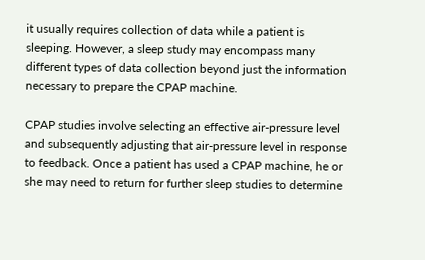it usually requires collection of data while a patient is sleeping. However, a sleep study may encompass many different types of data collection beyond just the information necessary to prepare the CPAP machine.

CPAP studies involve selecting an effective air-pressure level and subsequently adjusting that air-pressure level in response to feedback. Once a patient has used a CPAP machine, he or she may need to return for further sleep studies to determine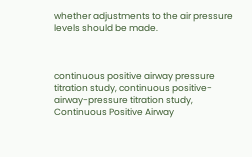whether adjustments to the air pressure levels should be made.



continuous positive airway pressure titration study, continuous positive-airway-pressure titration study, Continuous Positive Airway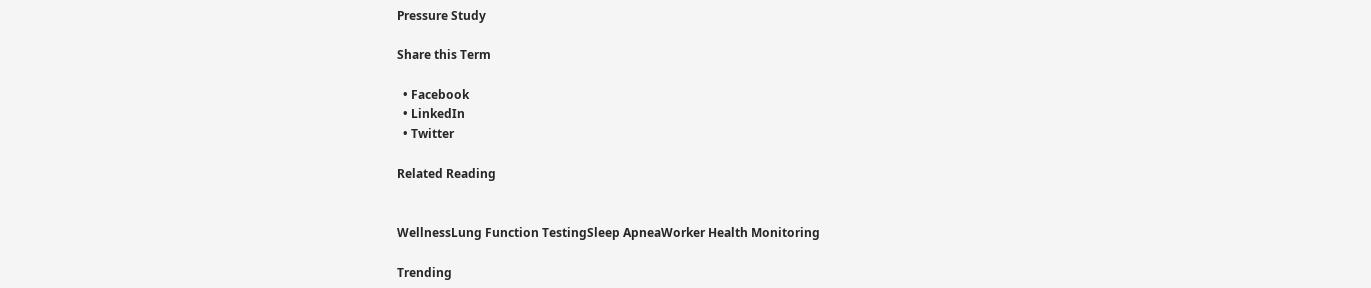Pressure Study

Share this Term

  • Facebook
  • LinkedIn
  • Twitter

Related Reading


WellnessLung Function TestingSleep ApneaWorker Health Monitoring

Trending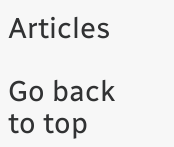Articles

Go back to top